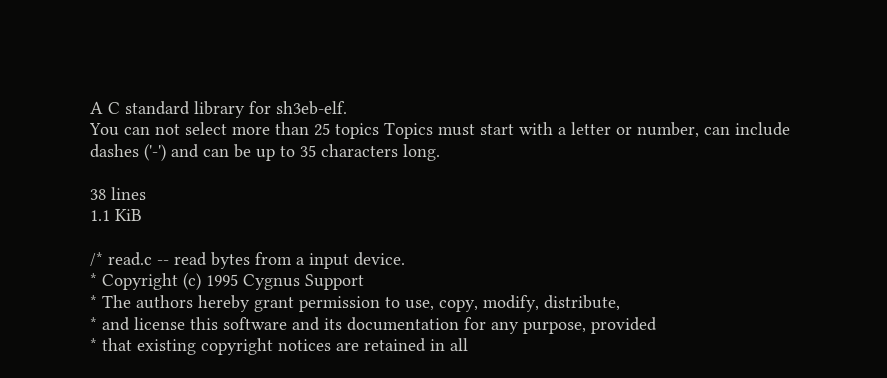A C standard library for sh3eb-elf.
You can not select more than 25 topics Topics must start with a letter or number, can include dashes ('-') and can be up to 35 characters long.

38 lines
1.1 KiB

/* read.c -- read bytes from a input device.
* Copyright (c) 1995 Cygnus Support
* The authors hereby grant permission to use, copy, modify, distribute,
* and license this software and its documentation for any purpose, provided
* that existing copyright notices are retained in all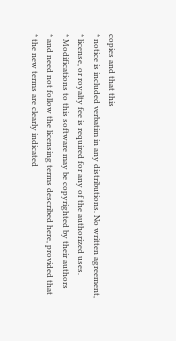copies and that this
* notice is included verbatim in any distributions. No written agreement,
* license, or royalty fee is required for any of the authorized uses.
* Modifications to this software may be copyrighted by their authors
* and need not follow the licensing terms described here, provided that
* the new terms are clearly indicated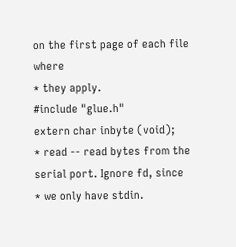on the first page of each file where
* they apply.
#include "glue.h"
extern char inbyte (void);
* read -- read bytes from the serial port. Ignore fd, since
* we only have stdin.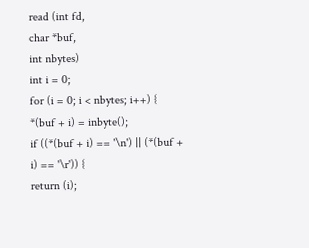read (int fd,
char *buf,
int nbytes)
int i = 0;
for (i = 0; i < nbytes; i++) {
*(buf + i) = inbyte();
if ((*(buf + i) == '\n') || (*(buf + i) == '\r')) {
return (i);